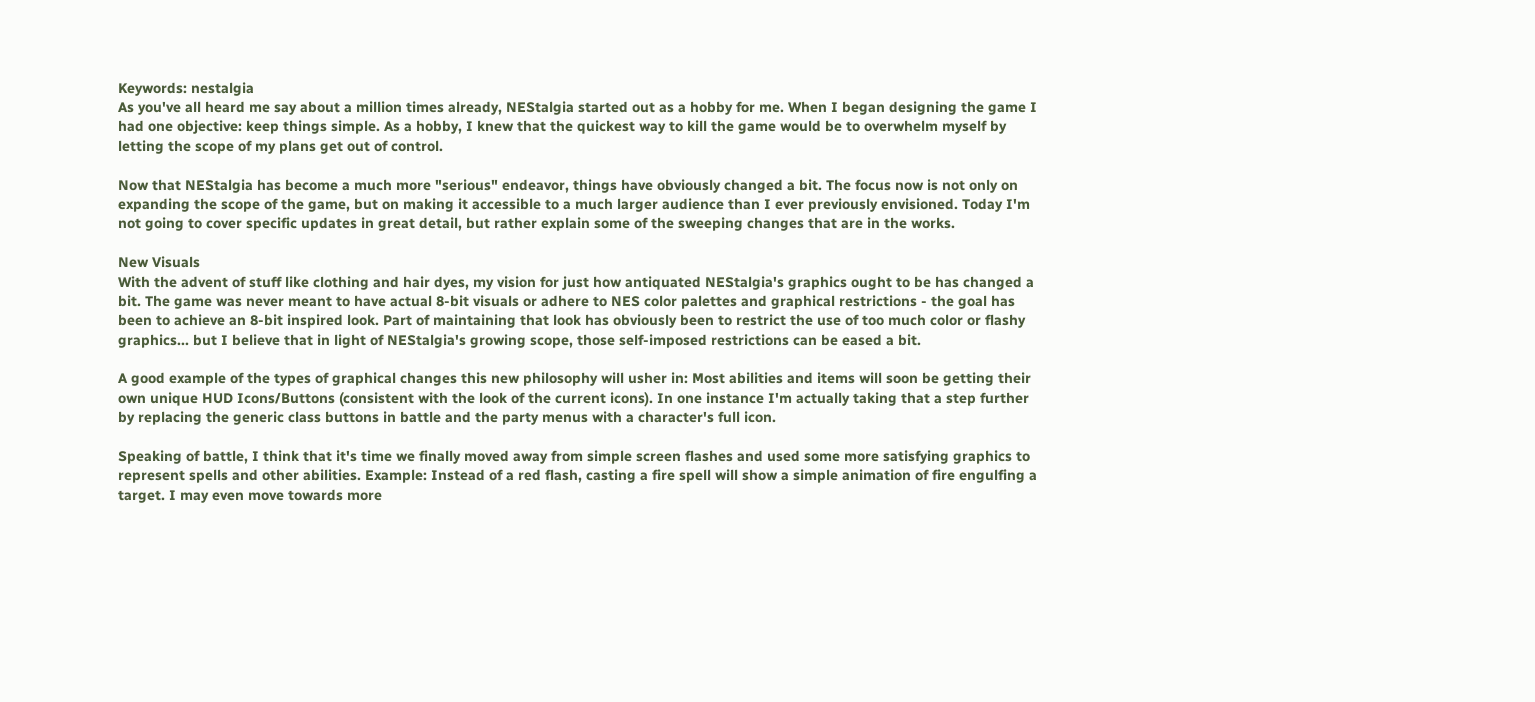Keywords: nestalgia
As you've all heard me say about a million times already, NEStalgia started out as a hobby for me. When I began designing the game I had one objective: keep things simple. As a hobby, I knew that the quickest way to kill the game would be to overwhelm myself by letting the scope of my plans get out of control.

Now that NEStalgia has become a much more "serious" endeavor, things have obviously changed a bit. The focus now is not only on expanding the scope of the game, but on making it accessible to a much larger audience than I ever previously envisioned. Today I'm not going to cover specific updates in great detail, but rather explain some of the sweeping changes that are in the works.

New Visuals
With the advent of stuff like clothing and hair dyes, my vision for just how antiquated NEStalgia's graphics ought to be has changed a bit. The game was never meant to have actual 8-bit visuals or adhere to NES color palettes and graphical restrictions - the goal has been to achieve an 8-bit inspired look. Part of maintaining that look has obviously been to restrict the use of too much color or flashy graphics... but I believe that in light of NEStalgia's growing scope, those self-imposed restrictions can be eased a bit.

A good example of the types of graphical changes this new philosophy will usher in: Most abilities and items will soon be getting their own unique HUD Icons/Buttons (consistent with the look of the current icons). In one instance I'm actually taking that a step further by replacing the generic class buttons in battle and the party menus with a character's full icon.

Speaking of battle, I think that it's time we finally moved away from simple screen flashes and used some more satisfying graphics to represent spells and other abilities. Example: Instead of a red flash, casting a fire spell will show a simple animation of fire engulfing a target. I may even move towards more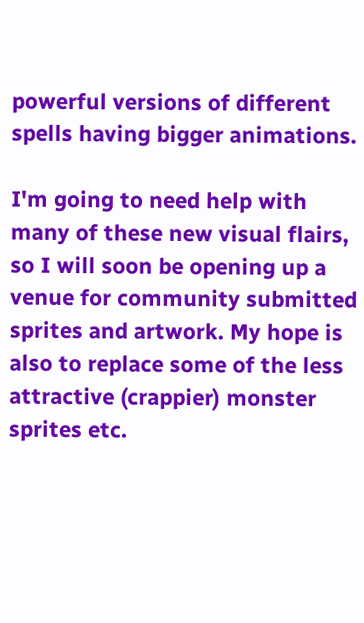powerful versions of different spells having bigger animations.

I'm going to need help with many of these new visual flairs, so I will soon be opening up a venue for community submitted sprites and artwork. My hope is also to replace some of the less attractive (crappier) monster sprites etc.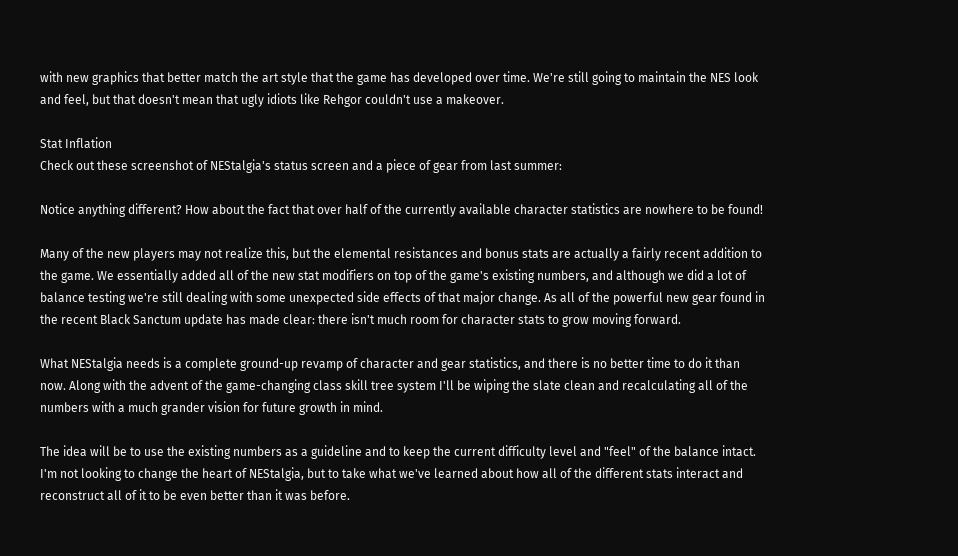with new graphics that better match the art style that the game has developed over time. We're still going to maintain the NES look and feel, but that doesn't mean that ugly idiots like Rehgor couldn't use a makeover.

Stat Inflation
Check out these screenshot of NEStalgia's status screen and a piece of gear from last summer:

Notice anything different? How about the fact that over half of the currently available character statistics are nowhere to be found!

Many of the new players may not realize this, but the elemental resistances and bonus stats are actually a fairly recent addition to the game. We essentially added all of the new stat modifiers on top of the game's existing numbers, and although we did a lot of balance testing we're still dealing with some unexpected side effects of that major change. As all of the powerful new gear found in the recent Black Sanctum update has made clear: there isn't much room for character stats to grow moving forward.

What NEStalgia needs is a complete ground-up revamp of character and gear statistics, and there is no better time to do it than now. Along with the advent of the game-changing class skill tree system I'll be wiping the slate clean and recalculating all of the numbers with a much grander vision for future growth in mind.

The idea will be to use the existing numbers as a guideline and to keep the current difficulty level and "feel" of the balance intact. I'm not looking to change the heart of NEStalgia, but to take what we've learned about how all of the different stats interact and reconstruct all of it to be even better than it was before.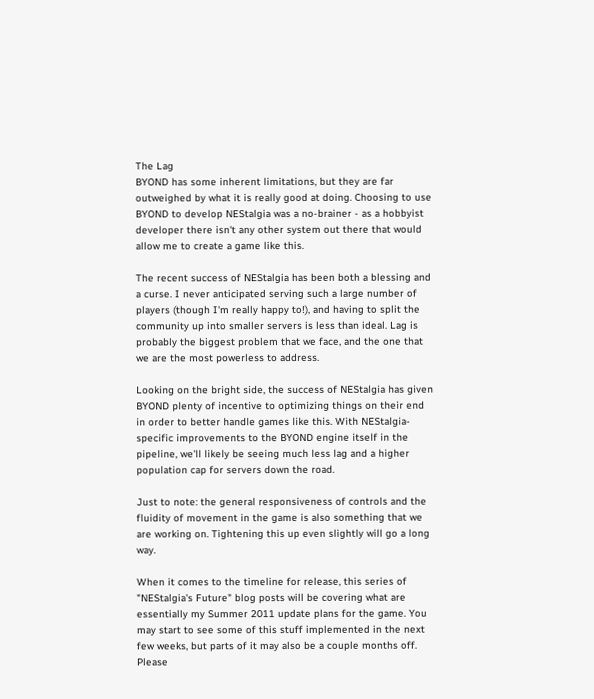The Lag
BYOND has some inherent limitations, but they are far outweighed by what it is really good at doing. Choosing to use BYOND to develop NEStalgia was a no-brainer - as a hobbyist developer there isn't any other system out there that would allow me to create a game like this.

The recent success of NEStalgia has been both a blessing and a curse. I never anticipated serving such a large number of players (though I'm really happy to!), and having to split the community up into smaller servers is less than ideal. Lag is probably the biggest problem that we face, and the one that we are the most powerless to address.

Looking on the bright side, the success of NEStalgia has given BYOND plenty of incentive to optimizing things on their end in order to better handle games like this. With NEStalgia-specific improvements to the BYOND engine itself in the pipeline, we'll likely be seeing much less lag and a higher population cap for servers down the road.

Just to note: the general responsiveness of controls and the fluidity of movement in the game is also something that we are working on. Tightening this up even slightly will go a long way.

When it comes to the timeline for release, this series of "NEStalgia's Future" blog posts will be covering what are essentially my Summer 2011 update plans for the game. You may start to see some of this stuff implemented in the next few weeks, but parts of it may also be a couple months off. Please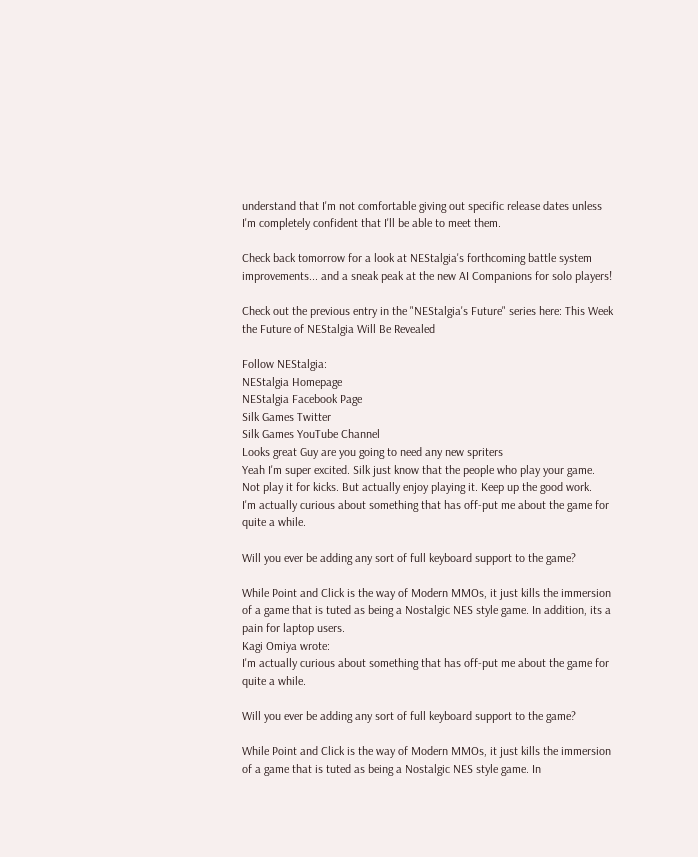understand that I'm not comfortable giving out specific release dates unless I'm completely confident that I'll be able to meet them.

Check back tomorrow for a look at NEStalgia's forthcoming battle system improvements... and a sneak peak at the new AI Companions for solo players!

Check out the previous entry in the "NEStalgia's Future" series here: This Week the Future of NEStalgia Will Be Revealed

Follow NEStalgia:
NEStalgia Homepage
NEStalgia Facebook Page
Silk Games Twitter
Silk Games YouTube Channel
Looks great Guy are you going to need any new spriters
Yeah I'm super excited. Silk just know that the people who play your game. Not play it for kicks. But actually enjoy playing it. Keep up the good work.
I'm actually curious about something that has off-put me about the game for quite a while.

Will you ever be adding any sort of full keyboard support to the game?

While Point and Click is the way of Modern MMOs, it just kills the immersion of a game that is tuted as being a Nostalgic NES style game. In addition, its a pain for laptop users.
Kagi Omiya wrote:
I'm actually curious about something that has off-put me about the game for quite a while.

Will you ever be adding any sort of full keyboard support to the game?

While Point and Click is the way of Modern MMOs, it just kills the immersion of a game that is tuted as being a Nostalgic NES style game. In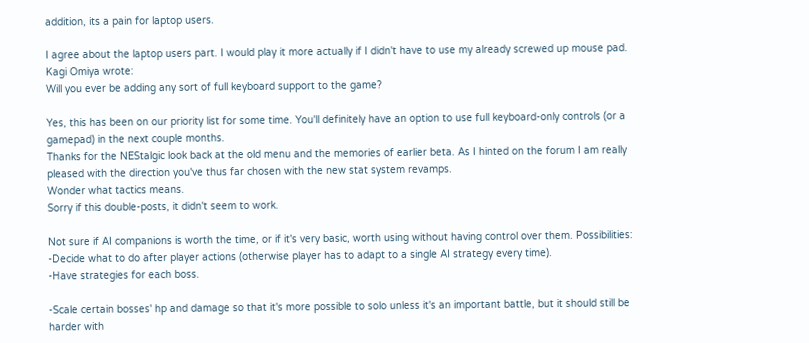addition, its a pain for laptop users.

I agree about the laptop users part. I would play it more actually if I didn't have to use my already screwed up mouse pad.
Kagi Omiya wrote:
Will you ever be adding any sort of full keyboard support to the game?

Yes, this has been on our priority list for some time. You'll definitely have an option to use full keyboard-only controls (or a gamepad) in the next couple months.
Thanks for the NEStalgic look back at the old menu and the memories of earlier beta. As I hinted on the forum I am really pleased with the direction you've thus far chosen with the new stat system revamps.
Wonder what tactics means.
Sorry if this double-posts, it didn't seem to work.

Not sure if AI companions is worth the time, or if it's very basic, worth using without having control over them. Possibilities:
-Decide what to do after player actions (otherwise player has to adapt to a single AI strategy every time).
-Have strategies for each boss.

-Scale certain bosses' hp and damage so that it's more possible to solo unless it's an important battle, but it should still be harder with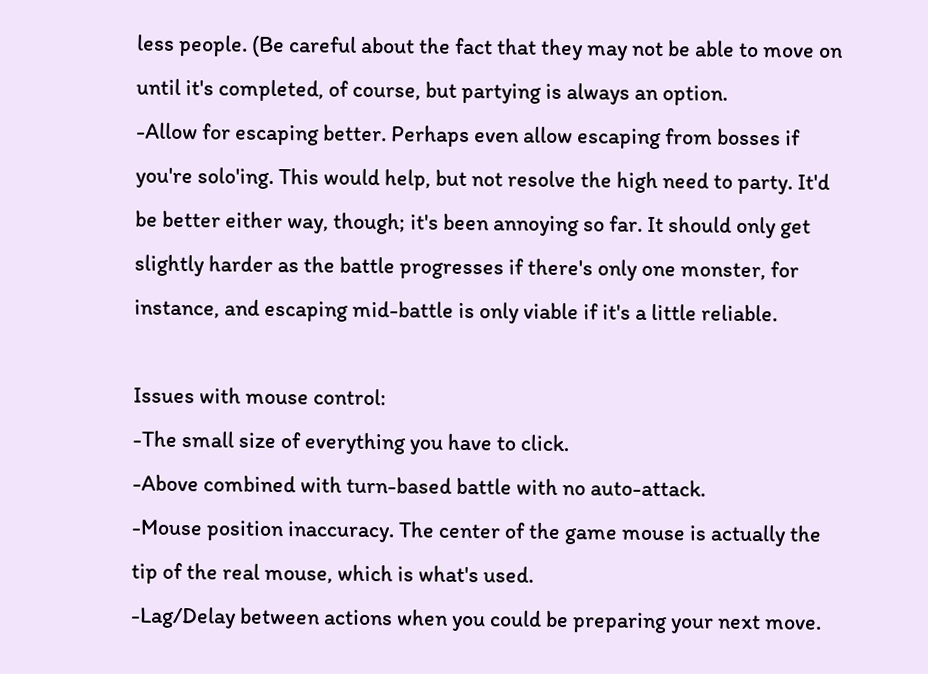less people. (Be careful about the fact that they may not be able to move on until it's completed, of course, but partying is always an option.
-Allow for escaping better. Perhaps even allow escaping from bosses if you're solo'ing. This would help, but not resolve the high need to party. It'd be better either way, though; it's been annoying so far. It should only get slightly harder as the battle progresses if there's only one monster, for instance, and escaping mid-battle is only viable if it's a little reliable.

Issues with mouse control:
-The small size of everything you have to click.
-Above combined with turn-based battle with no auto-attack.
-Mouse position inaccuracy. The center of the game mouse is actually the tip of the real mouse, which is what's used.
-Lag/Delay between actions when you could be preparing your next move.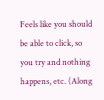Feels like you should be able to click, so you try and nothing happens, etc. (Along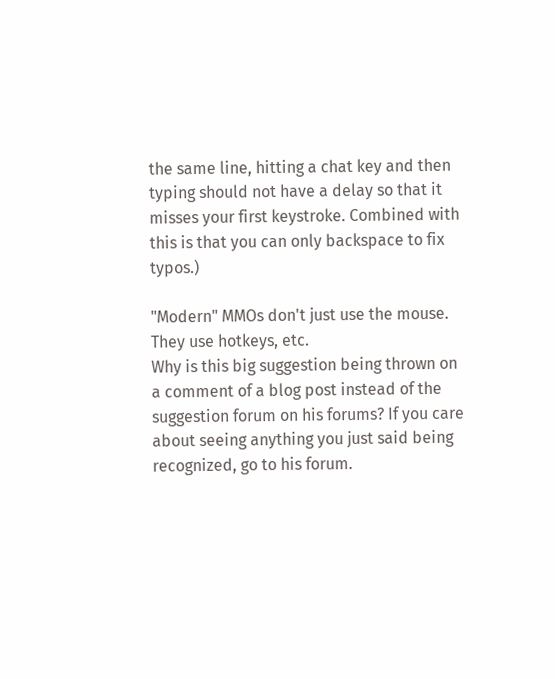the same line, hitting a chat key and then typing should not have a delay so that it misses your first keystroke. Combined with this is that you can only backspace to fix typos.)

"Modern" MMOs don't just use the mouse. They use hotkeys, etc.
Why is this big suggestion being thrown on a comment of a blog post instead of the suggestion forum on his forums? If you care about seeing anything you just said being recognized, go to his forum.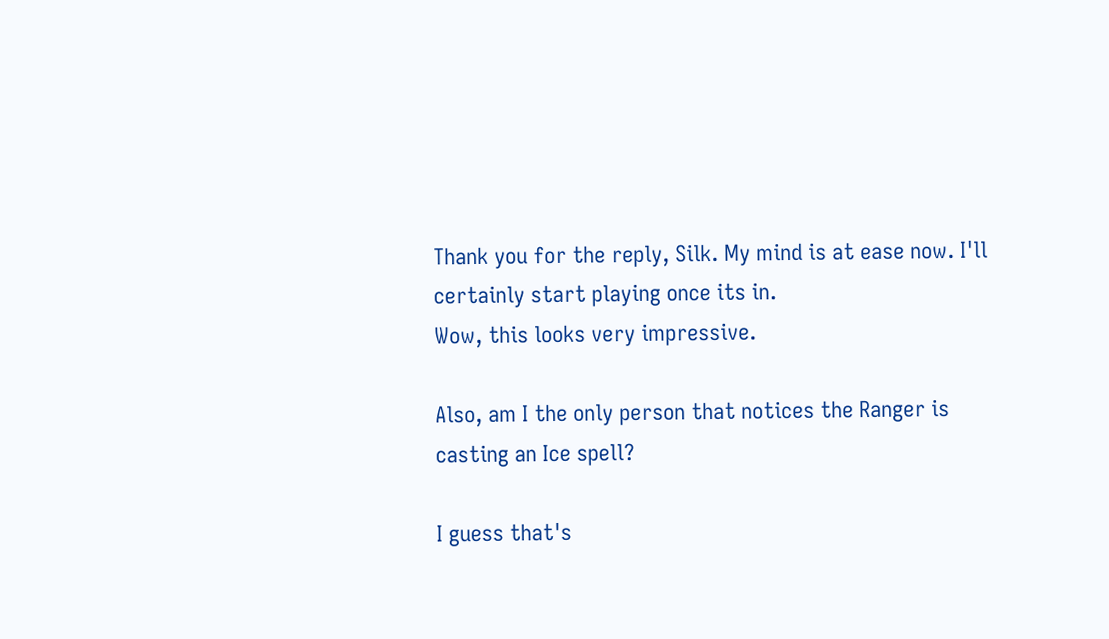Thank you for the reply, Silk. My mind is at ease now. I'll certainly start playing once its in.
Wow, this looks very impressive.

Also, am I the only person that notices the Ranger is casting an Ice spell?

I guess that's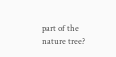part of the nature tree?